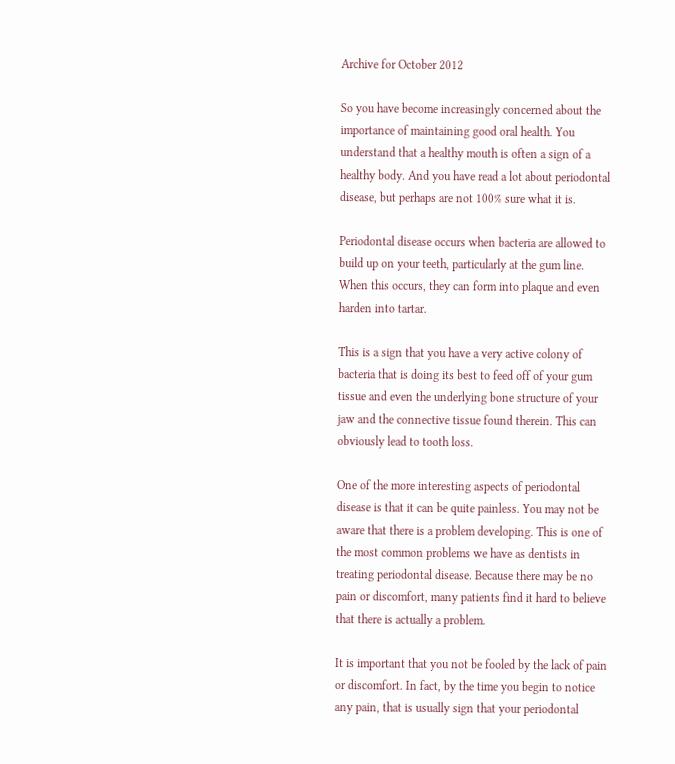Archive for October 2012

So you have become increasingly concerned about the importance of maintaining good oral health. You understand that a healthy mouth is often a sign of a healthy body. And you have read a lot about periodontal disease, but perhaps are not 100% sure what it is.

Periodontal disease occurs when bacteria are allowed to build up on your teeth, particularly at the gum line. When this occurs, they can form into plaque and even harden into tartar.

This is a sign that you have a very active colony of bacteria that is doing its best to feed off of your gum tissue and even the underlying bone structure of your jaw and the connective tissue found therein. This can obviously lead to tooth loss.

One of the more interesting aspects of periodontal disease is that it can be quite painless. You may not be aware that there is a problem developing. This is one of the most common problems we have as dentists in treating periodontal disease. Because there may be no pain or discomfort, many patients find it hard to believe that there is actually a problem.

It is important that you not be fooled by the lack of pain or discomfort. In fact, by the time you begin to notice any pain, that is usually sign that your periodontal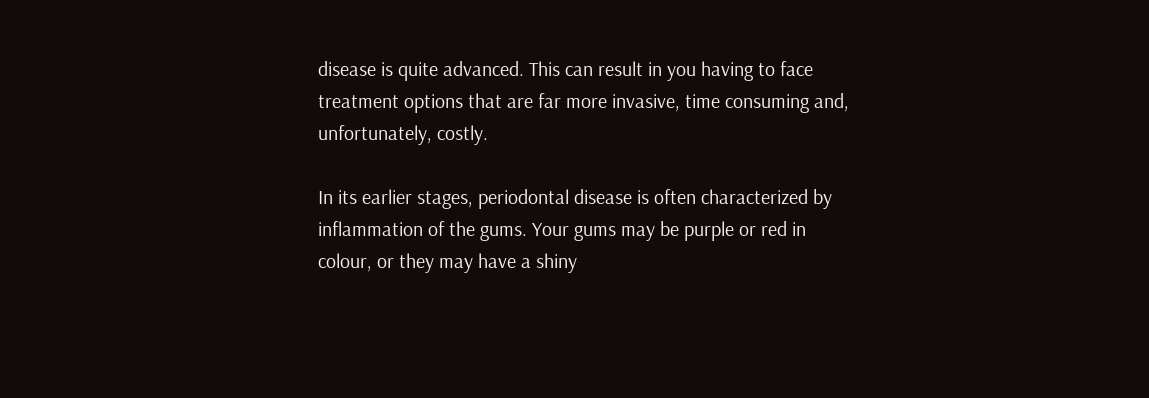disease is quite advanced. This can result in you having to face treatment options that are far more invasive, time consuming and, unfortunately, costly.

In its earlier stages, periodontal disease is often characterized by inflammation of the gums. Your gums may be purple or red in colour, or they may have a shiny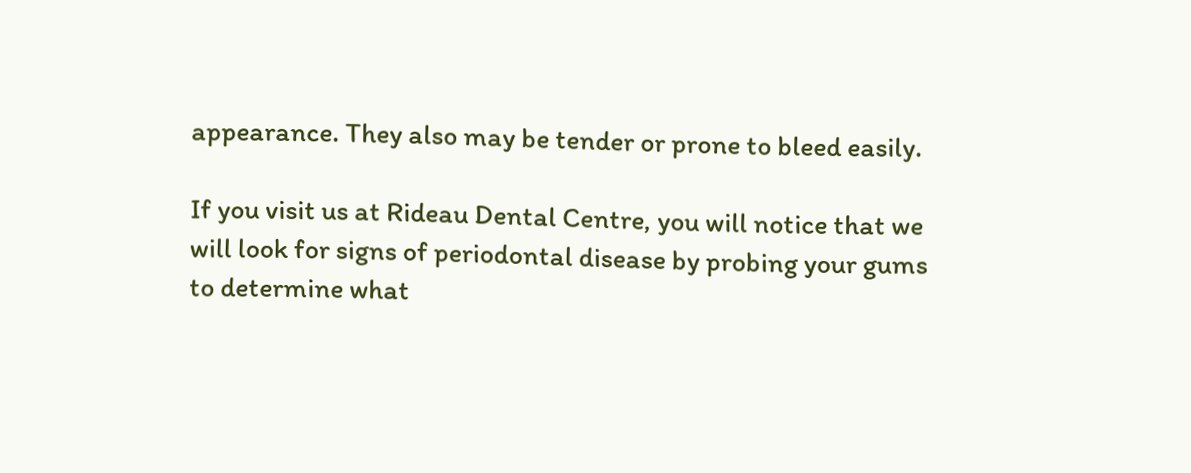appearance. They also may be tender or prone to bleed easily.

If you visit us at Rideau Dental Centre, you will notice that we will look for signs of periodontal disease by probing your gums to determine what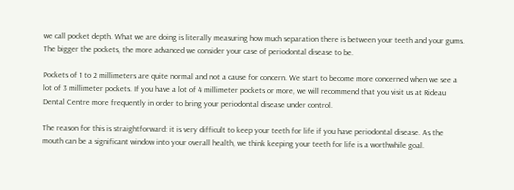we call pocket depth. What we are doing is literally measuring how much separation there is between your teeth and your gums. The bigger the pockets, the more advanced we consider your case of periodontal disease to be.

Pockets of 1 to 2 millimeters are quite normal and not a cause for concern. We start to become more concerned when we see a lot of 3 millimeter pockets. If you have a lot of 4 millimeter pockets or more, we will recommend that you visit us at Rideau Dental Centre more frequently in order to bring your periodontal disease under control.

The reason for this is straightforward: it is very difficult to keep your teeth for life if you have periodontal disease. As the mouth can be a significant window into your overall health, we think keeping your teeth for life is a worthwhile goal.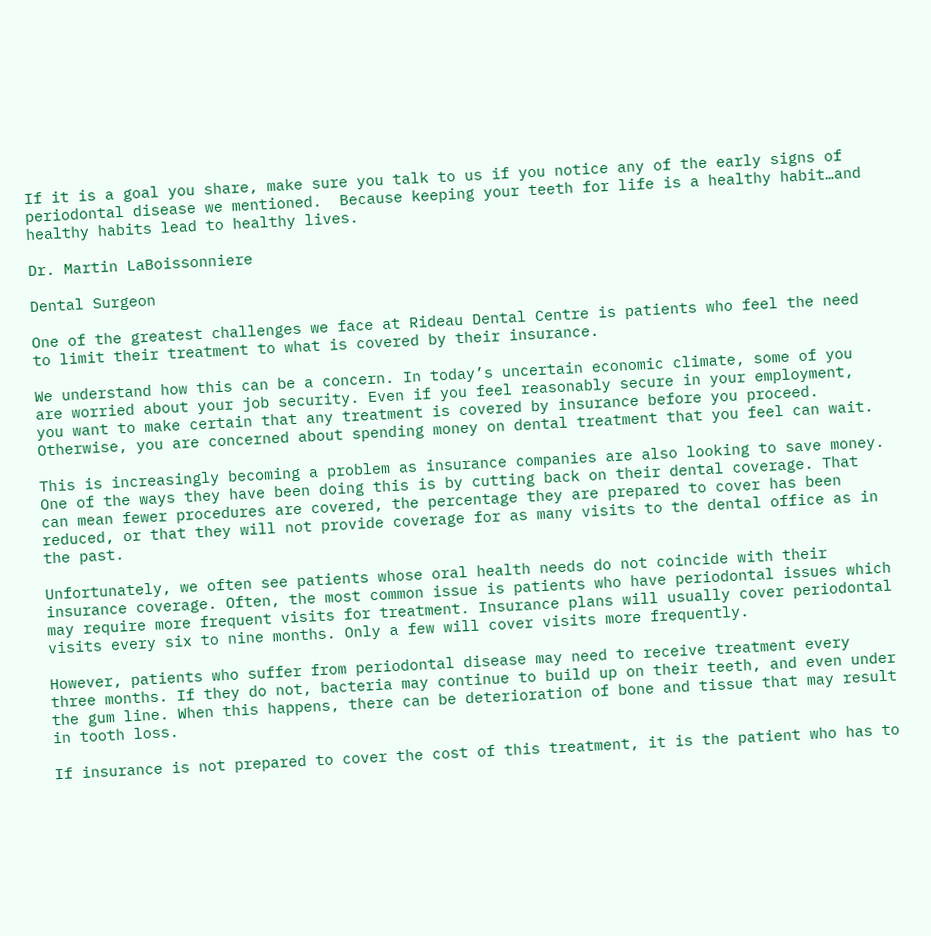If it is a goal you share, make sure you talk to us if you notice any of the early signs of periodontal disease we mentioned.  Because keeping your teeth for life is a healthy habit…and healthy habits lead to healthy lives.

Dr. Martin LaBoissonniere

Dental Surgeon

One of the greatest challenges we face at Rideau Dental Centre is patients who feel the need to limit their treatment to what is covered by their insurance.

We understand how this can be a concern. In today’s uncertain economic climate, some of you are worried about your job security. Even if you feel reasonably secure in your employment, you want to make certain that any treatment is covered by insurance before you proceed. Otherwise, you are concerned about spending money on dental treatment that you feel can wait.

This is increasingly becoming a problem as insurance companies are also looking to save money. One of the ways they have been doing this is by cutting back on their dental coverage. That can mean fewer procedures are covered, the percentage they are prepared to cover has been reduced, or that they will not provide coverage for as many visits to the dental office as in the past.

Unfortunately, we often see patients whose oral health needs do not coincide with their insurance coverage. Often, the most common issue is patients who have periodontal issues which may require more frequent visits for treatment. Insurance plans will usually cover periodontal visits every six to nine months. Only a few will cover visits more frequently.

However, patients who suffer from periodontal disease may need to receive treatment every three months. If they do not, bacteria may continue to build up on their teeth, and even under the gum line. When this happens, there can be deterioration of bone and tissue that may result in tooth loss.

If insurance is not prepared to cover the cost of this treatment, it is the patient who has to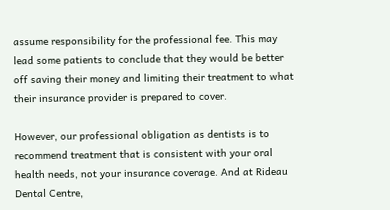assume responsibility for the professional fee. This may lead some patients to conclude that they would be better off saving their money and limiting their treatment to what their insurance provider is prepared to cover.

However, our professional obligation as dentists is to recommend treatment that is consistent with your oral health needs, not your insurance coverage. And at Rideau Dental Centre,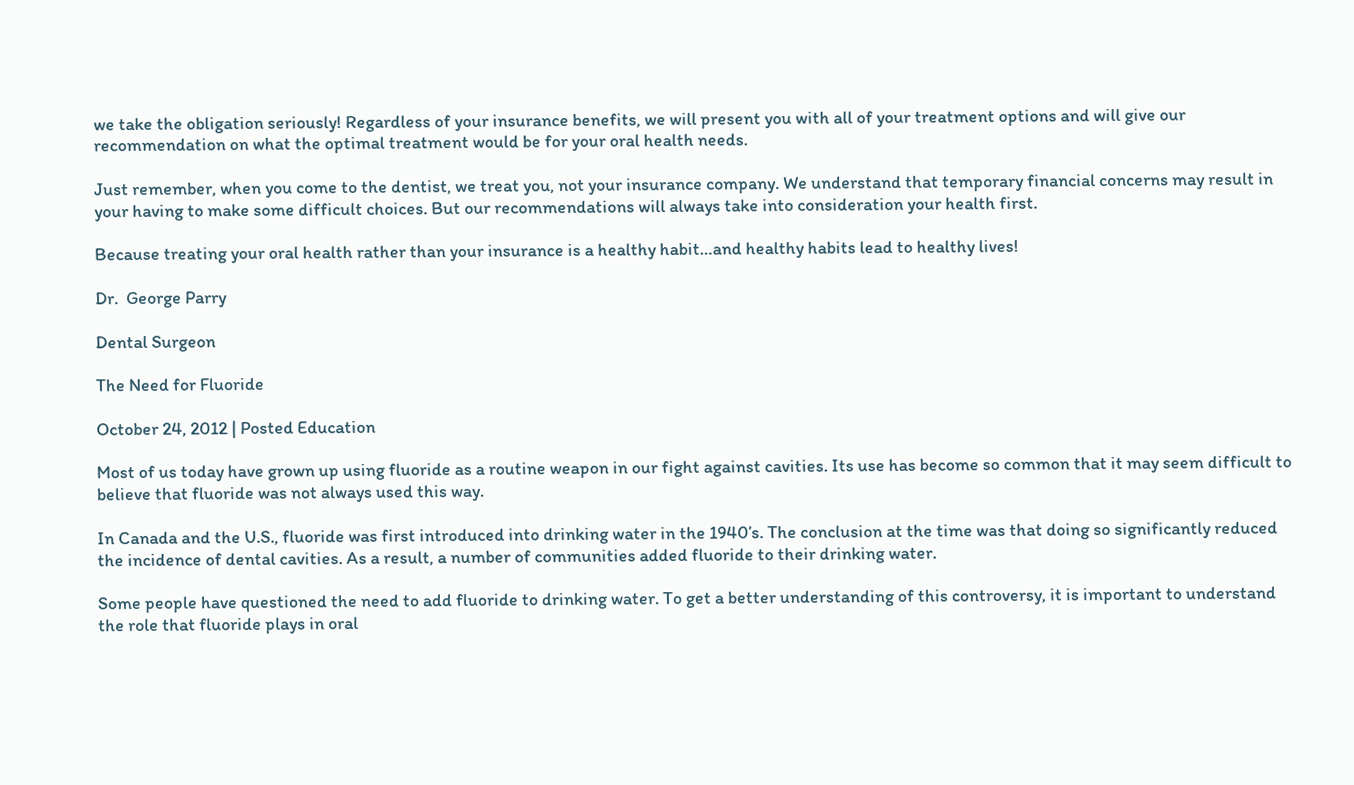we take the obligation seriously! Regardless of your insurance benefits, we will present you with all of your treatment options and will give our recommendation on what the optimal treatment would be for your oral health needs.

Just remember, when you come to the dentist, we treat you, not your insurance company. We understand that temporary financial concerns may result in your having to make some difficult choices. But our recommendations will always take into consideration your health first.

Because treating your oral health rather than your insurance is a healthy habit…and healthy habits lead to healthy lives!

Dr.  George Parry

Dental Surgeon

The Need for Fluoride

October 24, 2012 | Posted Education

Most of us today have grown up using fluoride as a routine weapon in our fight against cavities. Its use has become so common that it may seem difficult to believe that fluoride was not always used this way.

In Canada and the U.S., fluoride was first introduced into drinking water in the 1940’s. The conclusion at the time was that doing so significantly reduced the incidence of dental cavities. As a result, a number of communities added fluoride to their drinking water.

Some people have questioned the need to add fluoride to drinking water. To get a better understanding of this controversy, it is important to understand the role that fluoride plays in oral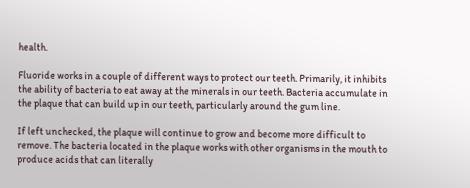health.

Fluoride works in a couple of different ways to protect our teeth. Primarily, it inhibits the ability of bacteria to eat away at the minerals in our teeth. Bacteria accumulate in the plaque that can build up in our teeth, particularly around the gum line.

If left unchecked, the plaque will continue to grow and become more difficult to remove. The bacteria located in the plaque works with other organisms in the mouth to produce acids that can literally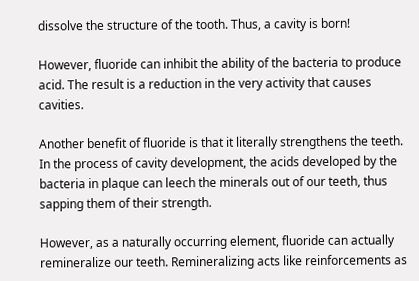dissolve the structure of the tooth. Thus, a cavity is born!

However, fluoride can inhibit the ability of the bacteria to produce acid. The result is a reduction in the very activity that causes cavities.

Another benefit of fluoride is that it literally strengthens the teeth. In the process of cavity development, the acids developed by the bacteria in plaque can leech the minerals out of our teeth, thus sapping them of their strength.

However, as a naturally occurring element, fluoride can actually remineralize our teeth. Remineralizing acts like reinforcements as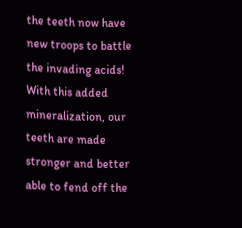the teeth now have new troops to battle the invading acids! With this added mineralization, our teeth are made stronger and better able to fend off the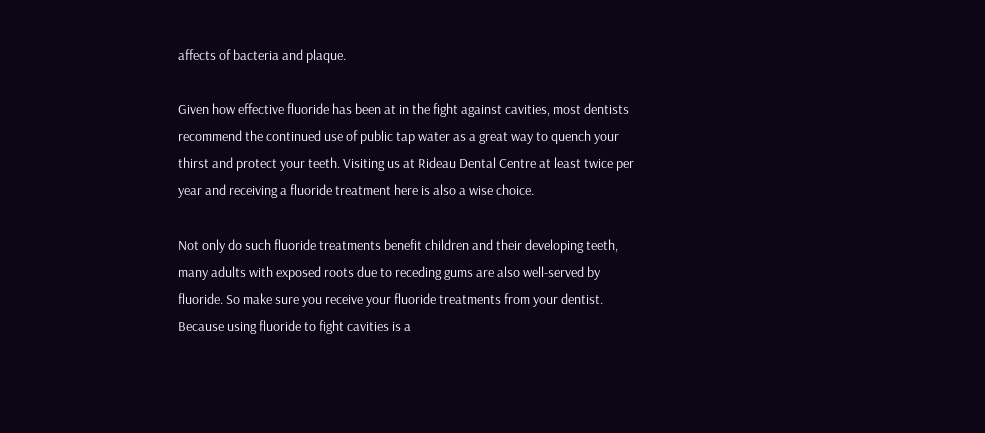affects of bacteria and plaque.

Given how effective fluoride has been at in the fight against cavities, most dentists recommend the continued use of public tap water as a great way to quench your thirst and protect your teeth. Visiting us at Rideau Dental Centre at least twice per year and receiving a fluoride treatment here is also a wise choice.

Not only do such fluoride treatments benefit children and their developing teeth, many adults with exposed roots due to receding gums are also well-served by fluoride. So make sure you receive your fluoride treatments from your dentist. Because using fluoride to fight cavities is a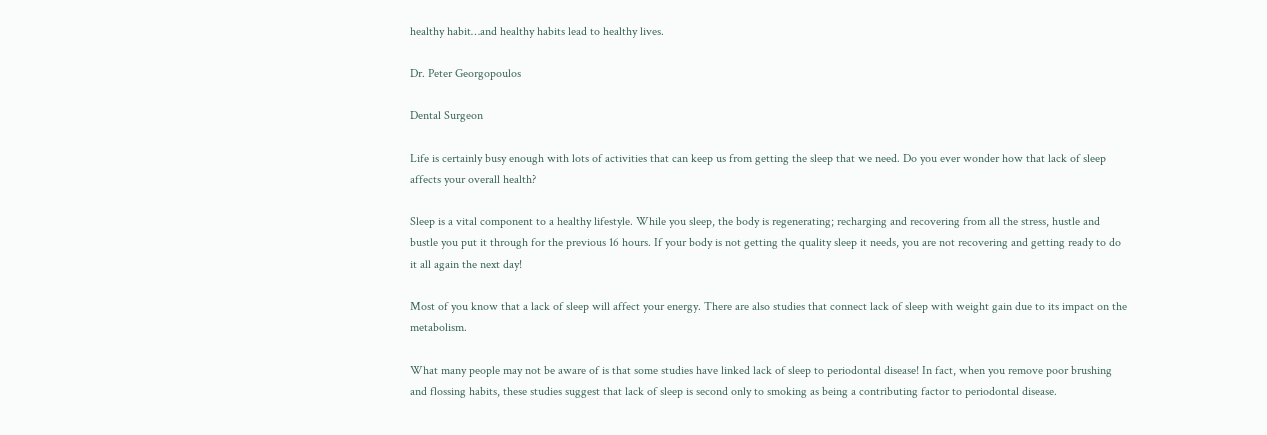healthy habit…and healthy habits lead to healthy lives.

Dr. Peter Georgopoulos

Dental Surgeon

Life is certainly busy enough with lots of activities that can keep us from getting the sleep that we need. Do you ever wonder how that lack of sleep affects your overall health?

Sleep is a vital component to a healthy lifestyle. While you sleep, the body is regenerating; recharging and recovering from all the stress, hustle and bustle you put it through for the previous 16 hours. If your body is not getting the quality sleep it needs, you are not recovering and getting ready to do it all again the next day!

Most of you know that a lack of sleep will affect your energy. There are also studies that connect lack of sleep with weight gain due to its impact on the metabolism.

What many people may not be aware of is that some studies have linked lack of sleep to periodontal disease! In fact, when you remove poor brushing and flossing habits, these studies suggest that lack of sleep is second only to smoking as being a contributing factor to periodontal disease.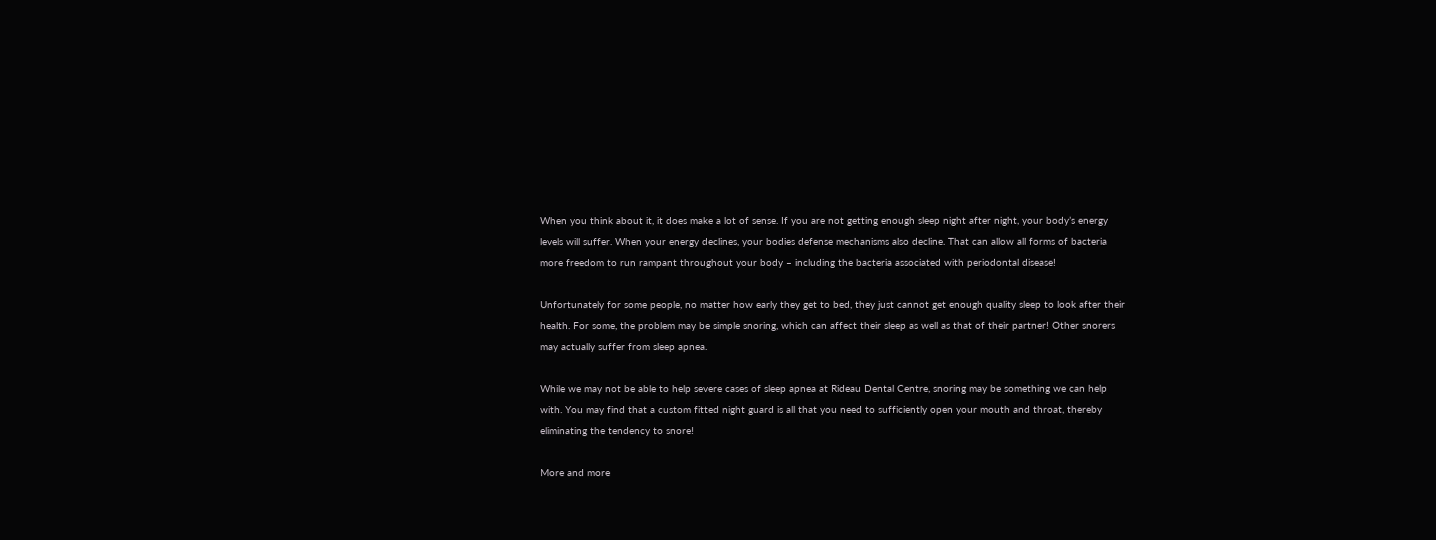When you think about it, it does make a lot of sense. If you are not getting enough sleep night after night, your body’s energy levels will suffer. When your energy declines, your bodies defense mechanisms also decline. That can allow all forms of bacteria more freedom to run rampant throughout your body – including the bacteria associated with periodontal disease!

Unfortunately for some people, no matter how early they get to bed, they just cannot get enough quality sleep to look after their health. For some, the problem may be simple snoring, which can affect their sleep as well as that of their partner! Other snorers may actually suffer from sleep apnea.

While we may not be able to help severe cases of sleep apnea at Rideau Dental Centre, snoring may be something we can help with. You may find that a custom fitted night guard is all that you need to sufficiently open your mouth and throat, thereby eliminating the tendency to snore!

More and more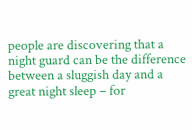people are discovering that a night guard can be the difference between a sluggish day and a great night sleep – for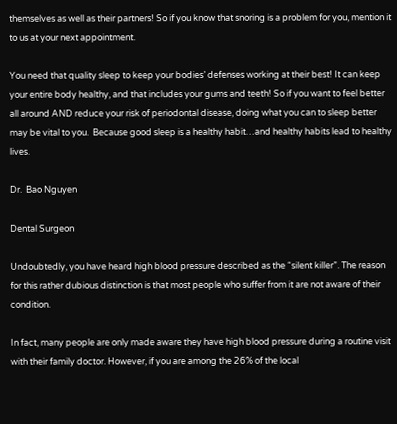themselves as well as their partners! So if you know that snoring is a problem for you, mention it to us at your next appointment.

You need that quality sleep to keep your bodies’ defenses working at their best! It can keep your entire body healthy, and that includes your gums and teeth! So if you want to feel better all around AND reduce your risk of periodontal disease, doing what you can to sleep better may be vital to you.  Because good sleep is a healthy habit…and healthy habits lead to healthy lives.

Dr.  Bao Nguyen

Dental Surgeon

Undoubtedly, you have heard high blood pressure described as the “silent killer”. The reason for this rather dubious distinction is that most people who suffer from it are not aware of their condition.

In fact, many people are only made aware they have high blood pressure during a routine visit with their family doctor. However, if you are among the 26% of the local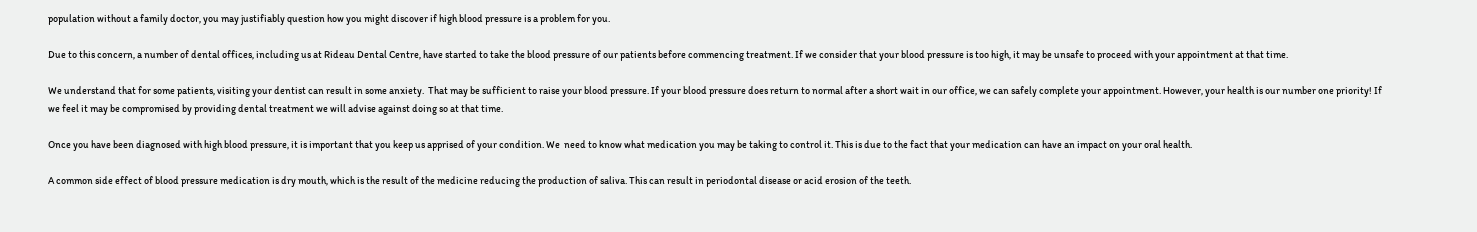population without a family doctor, you may justifiably question how you might discover if high blood pressure is a problem for you.

Due to this concern, a number of dental offices, including us at Rideau Dental Centre, have started to take the blood pressure of our patients before commencing treatment. If we consider that your blood pressure is too high, it may be unsafe to proceed with your appointment at that time.

We understand that for some patients, visiting your dentist can result in some anxiety.  That may be sufficient to raise your blood pressure. If your blood pressure does return to normal after a short wait in our office, we can safely complete your appointment. However, your health is our number one priority! If we feel it may be compromised by providing dental treatment we will advise against doing so at that time.

Once you have been diagnosed with high blood pressure, it is important that you keep us apprised of your condition. We  need to know what medication you may be taking to control it. This is due to the fact that your medication can have an impact on your oral health.

A common side effect of blood pressure medication is dry mouth, which is the result of the medicine reducing the production of saliva. This can result in periodontal disease or acid erosion of the teeth.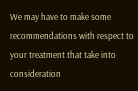We may have to make some recommendations with respect to your treatment that take into consideration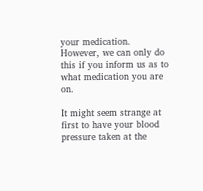your medication. However, we can only do this if you inform us as to what medication you are on.

It might seem strange at first to have your blood pressure taken at the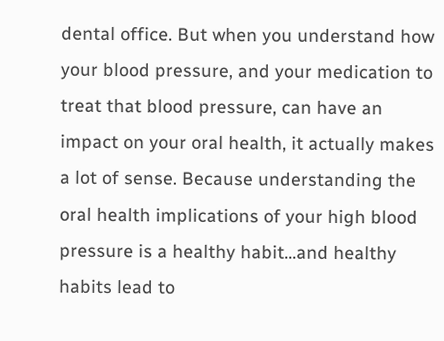dental office. But when you understand how your blood pressure, and your medication to treat that blood pressure, can have an impact on your oral health, it actually makes a lot of sense. Because understanding the oral health implications of your high blood pressure is a healthy habit…and healthy habits lead to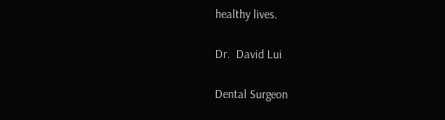healthy lives.

Dr.  David Lui

Dental Surgeon